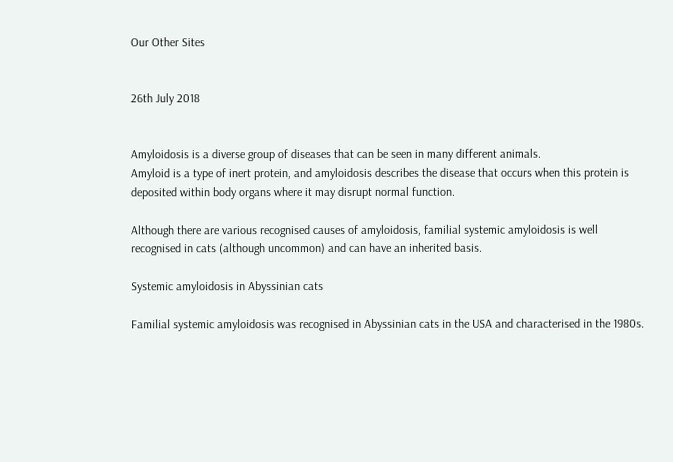Our Other Sites


26th July 2018


Amyloidosis is a diverse group of diseases that can be seen in many different animals.
Amyloid is a type of inert protein, and amyloidosis describes the disease that occurs when this protein is deposited within body organs where it may disrupt normal function.

Although there are various recognised causes of amyloidosis, familial systemic amyloidosis is well recognised in cats (although uncommon) and can have an inherited basis.

Systemic amyloidosis in Abyssinian cats

Familial systemic amyloidosis was recognised in Abyssinian cats in the USA and characterised in the 1980s.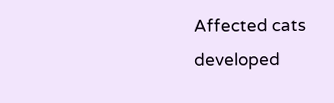Affected cats developed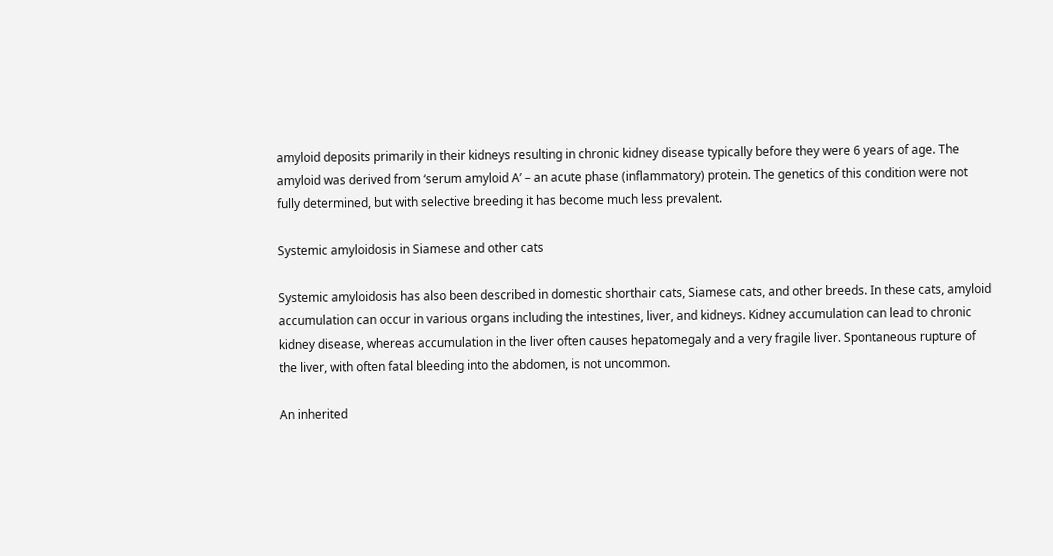amyloid deposits primarily in their kidneys resulting in chronic kidney disease typically before they were 6 years of age. The amyloid was derived from ‘serum amyloid A’ – an acute phase (inflammatory) protein. The genetics of this condition were not fully determined, but with selective breeding it has become much less prevalent.

Systemic amyloidosis in Siamese and other cats

Systemic amyloidosis has also been described in domestic shorthair cats, Siamese cats, and other breeds. In these cats, amyloid accumulation can occur in various organs including the intestines, liver, and kidneys. Kidney accumulation can lead to chronic kidney disease, whereas accumulation in the liver often causes hepatomegaly and a very fragile liver. Spontaneous rupture of the liver, with often fatal bleeding into the abdomen, is not uncommon.

An inherited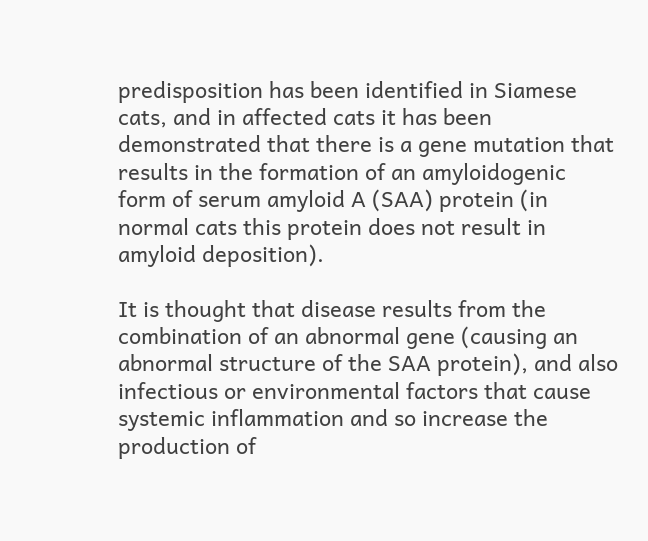predisposition has been identified in Siamese cats, and in affected cats it has been demonstrated that there is a gene mutation that results in the formation of an amyloidogenic form of serum amyloid A (SAA) protein (in normal cats this protein does not result in amyloid deposition).

It is thought that disease results from the combination of an abnormal gene (causing an abnormal structure of the SAA protein), and also infectious or environmental factors that cause systemic inflammation and so increase the production of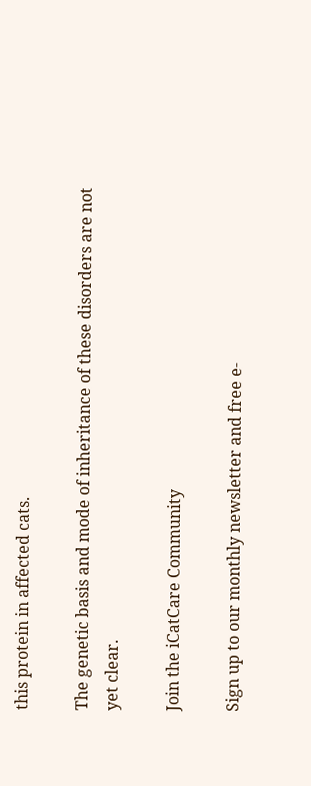this protein in affected cats.

The genetic basis and mode of inheritance of these disorders are not yet clear.

Join the iCatCare Community

Sign up to our monthly newsletter and free e-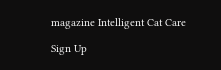magazine Intelligent Cat Care

Sign Up